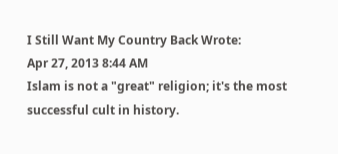I Still Want My Country Back Wrote:
Apr 27, 2013 8:44 AM
Islam is not a "great" religion; it's the most successful cult in history.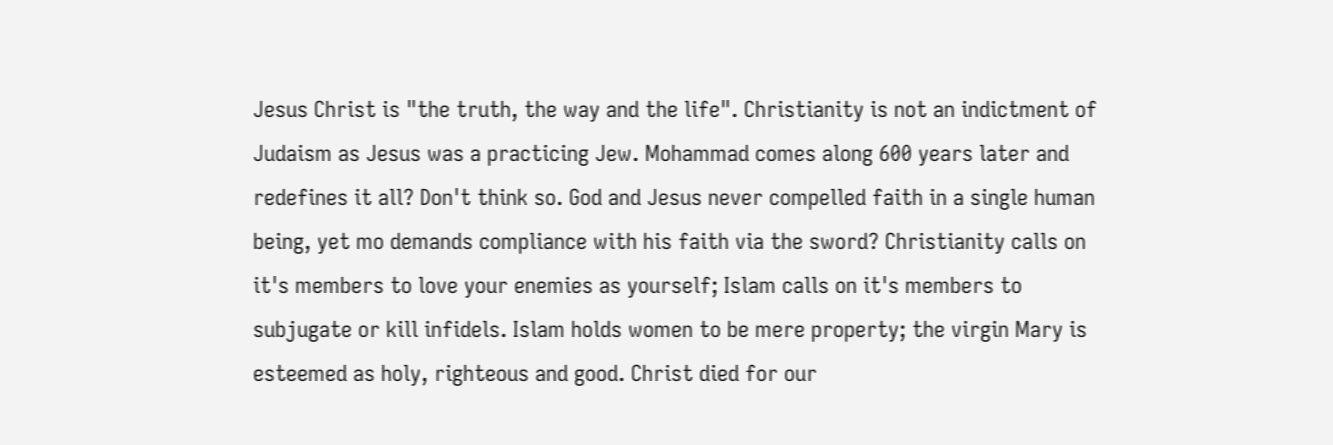Jesus Christ is "the truth, the way and the life". Christianity is not an indictment of Judaism as Jesus was a practicing Jew. Mohammad comes along 600 years later and redefines it all? Don't think so. God and Jesus never compelled faith in a single human being, yet mo demands compliance with his faith via the sword? Christianity calls on it's members to love your enemies as yourself; Islam calls on it's members to subjugate or kill infidels. Islam holds women to be mere property; the virgin Mary is esteemed as holy, righteous and good. Christ died for our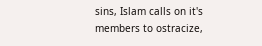sins, Islam calls on it's members to ostracize,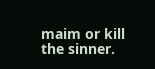maim or kill the sinner.